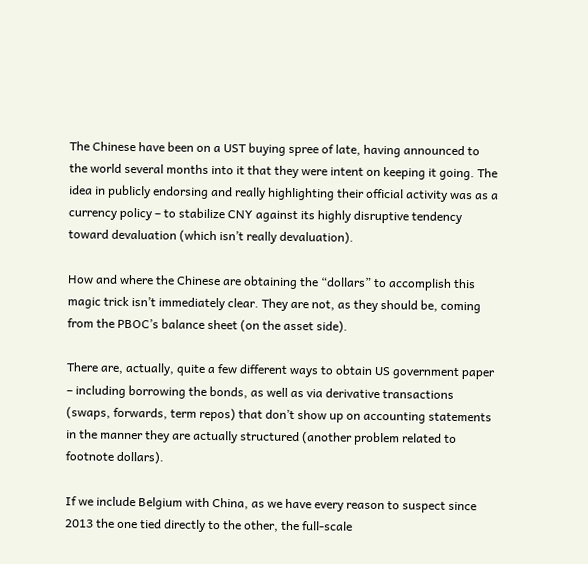The Chinese have been on a UST buying spree of late, having announced to the world several months into it that they were intent on keeping it going. The idea in publicly endorsing and really highlighting their official activity was as a currency policy – to stabilize CNY against its highly disruptive tendency toward devaluation (which isn’t really devaluation).

How and where the Chinese are obtaining the “dollars” to accomplish this magic trick isn’t immediately clear. They are not, as they should be, coming from the PBOC’s balance sheet (on the asset side).

There are, actually, quite a few different ways to obtain US government paper – including borrowing the bonds, as well as via derivative transactions (swaps, forwards, term repos) that don’t show up on accounting statements in the manner they are actually structured (another problem related to footnote dollars).

If we include Belgium with China, as we have every reason to suspect since 2013 the one tied directly to the other, the full-scale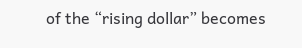of the “rising dollar” becomes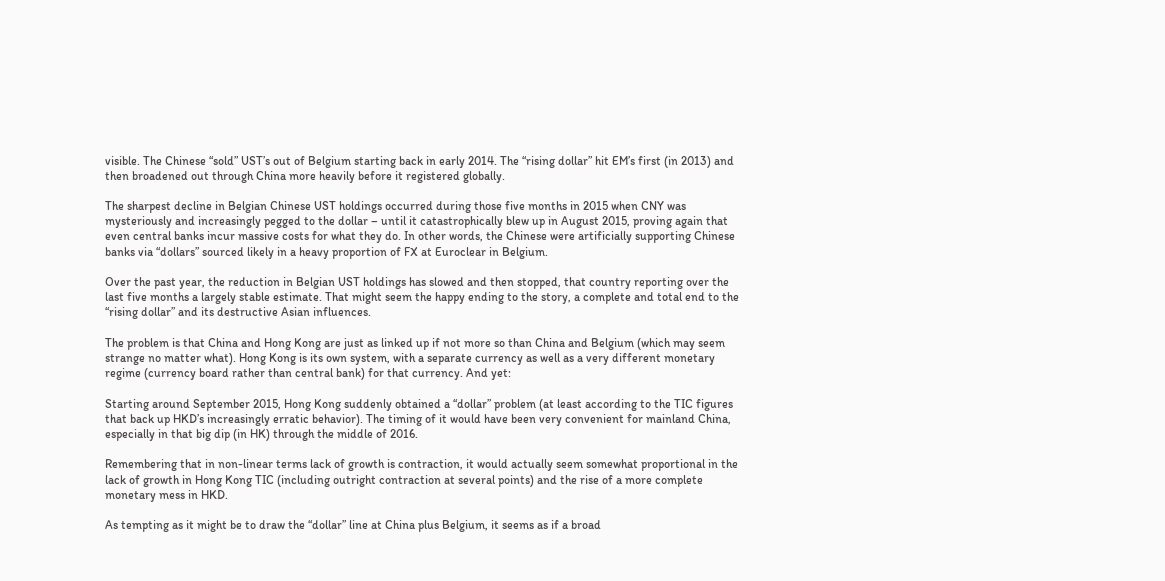visible. The Chinese “sold” UST’s out of Belgium starting back in early 2014. The “rising dollar” hit EM’s first (in 2013) and then broadened out through China more heavily before it registered globally.

The sharpest decline in Belgian Chinese UST holdings occurred during those five months in 2015 when CNY was mysteriously and increasingly pegged to the dollar – until it catastrophically blew up in August 2015, proving again that even central banks incur massive costs for what they do. In other words, the Chinese were artificially supporting Chinese banks via “dollars” sourced likely in a heavy proportion of FX at Euroclear in Belgium.

Over the past year, the reduction in Belgian UST holdings has slowed and then stopped, that country reporting over the last five months a largely stable estimate. That might seem the happy ending to the story, a complete and total end to the “rising dollar” and its destructive Asian influences.

The problem is that China and Hong Kong are just as linked up if not more so than China and Belgium (which may seem strange no matter what). Hong Kong is its own system, with a separate currency as well as a very different monetary regime (currency board rather than central bank) for that currency. And yet:

Starting around September 2015, Hong Kong suddenly obtained a “dollar” problem (at least according to the TIC figures that back up HKD’s increasingly erratic behavior). The timing of it would have been very convenient for mainland China, especially in that big dip (in HK) through the middle of 2016.

Remembering that in non-linear terms lack of growth is contraction, it would actually seem somewhat proportional in the lack of growth in Hong Kong TIC (including outright contraction at several points) and the rise of a more complete monetary mess in HKD.

As tempting as it might be to draw the “dollar” line at China plus Belgium, it seems as if a broad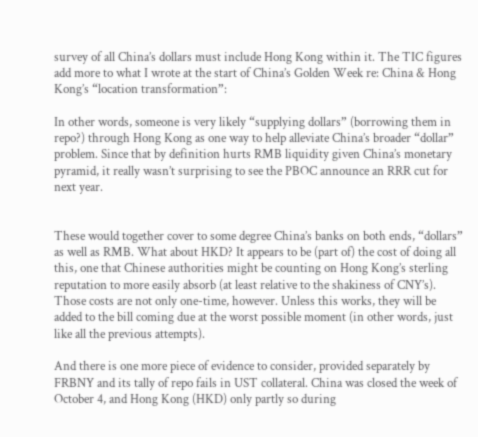survey of all China’s dollars must include Hong Kong within it. The TIC figures add more to what I wrote at the start of China’s Golden Week re: China & Hong Kong’s “location transformation”:

In other words, someone is very likely “supplying dollars” (borrowing them in repo?) through Hong Kong as one way to help alleviate China’s broader “dollar” problem. Since that by definition hurts RMB liquidity given China’s monetary pyramid, it really wasn’t surprising to see the PBOC announce an RRR cut for next year.


These would together cover to some degree China’s banks on both ends, “dollars” as well as RMB. What about HKD? It appears to be (part of) the cost of doing all this, one that Chinese authorities might be counting on Hong Kong’s sterling reputation to more easily absorb (at least relative to the shakiness of CNY’s). Those costs are not only one-time, however. Unless this works, they will be added to the bill coming due at the worst possible moment (in other words, just like all the previous attempts).

And there is one more piece of evidence to consider, provided separately by FRBNY and its tally of repo fails in UST collateral. China was closed the week of October 4, and Hong Kong (HKD) only partly so during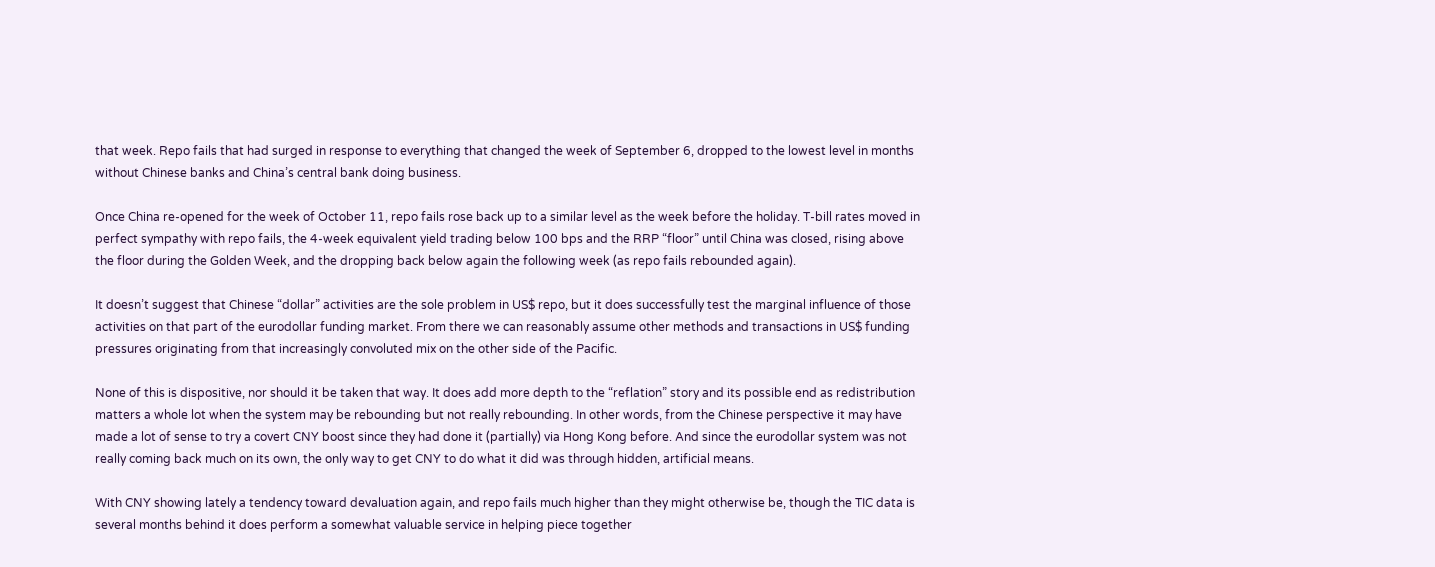that week. Repo fails that had surged in response to everything that changed the week of September 6, dropped to the lowest level in months without Chinese banks and China’s central bank doing business.

Once China re-opened for the week of October 11, repo fails rose back up to a similar level as the week before the holiday. T-bill rates moved in perfect sympathy with repo fails, the 4-week equivalent yield trading below 100 bps and the RRP “floor” until China was closed, rising above the floor during the Golden Week, and the dropping back below again the following week (as repo fails rebounded again).

It doesn’t suggest that Chinese “dollar” activities are the sole problem in US$ repo, but it does successfully test the marginal influence of those activities on that part of the eurodollar funding market. From there we can reasonably assume other methods and transactions in US$ funding pressures originating from that increasingly convoluted mix on the other side of the Pacific.

None of this is dispositive, nor should it be taken that way. It does add more depth to the “reflation” story and its possible end as redistribution matters a whole lot when the system may be rebounding but not really rebounding. In other words, from the Chinese perspective it may have made a lot of sense to try a covert CNY boost since they had done it (partially) via Hong Kong before. And since the eurodollar system was not really coming back much on its own, the only way to get CNY to do what it did was through hidden, artificial means.

With CNY showing lately a tendency toward devaluation again, and repo fails much higher than they might otherwise be, though the TIC data is several months behind it does perform a somewhat valuable service in helping piece together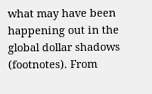what may have been happening out in the global dollar shadows (footnotes). From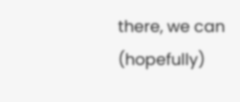there, we can (hopefully)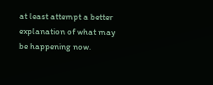at least attempt a better explanation of what may be happening now.